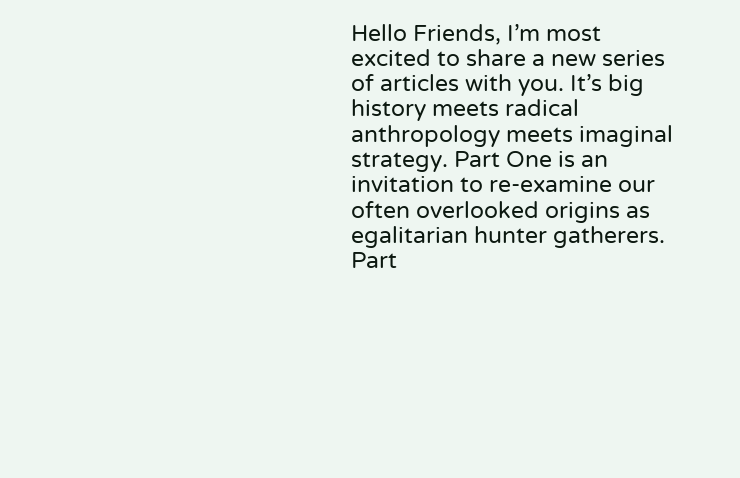Hello Friends, I’m most excited to share a new series of articles with you. It’s big history meets radical anthropology meets imaginal strategy. Part One is an invitation to re-examine our often overlooked origins as egalitarian hunter gatherers. Part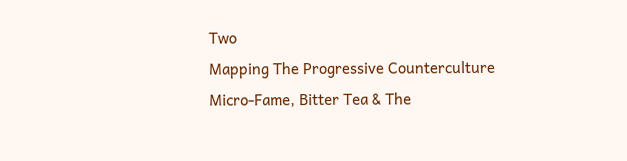Two
Mapping The Progressive Counterculture
Micro-Fame, Bitter Tea & The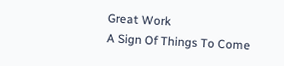Great Work
A Sign Of Things To Come